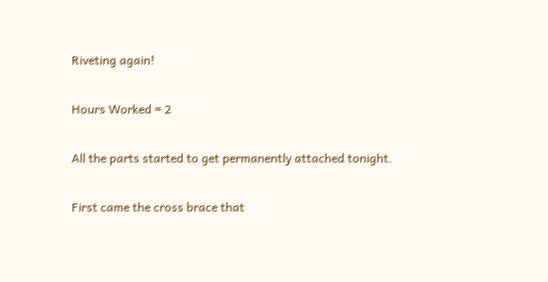Riveting again!

Hours Worked = 2

All the parts started to get permanently attached tonight.

First came the cross brace that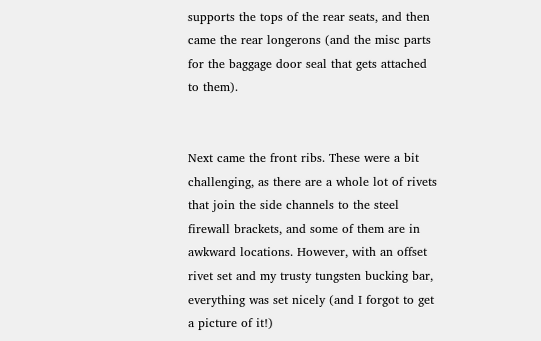supports the tops of the rear seats, and then came the rear longerons (and the misc parts for the baggage door seal that gets attached to them).


Next came the front ribs. These were a bit challenging, as there are a whole lot of rivets that join the side channels to the steel firewall brackets, and some of them are in awkward locations. However, with an offset rivet set and my trusty tungsten bucking bar, everything was set nicely (and I forgot to get a picture of it!)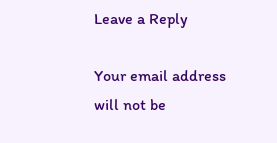Leave a Reply

Your email address will not be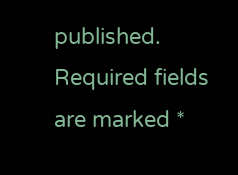published. Required fields are marked *